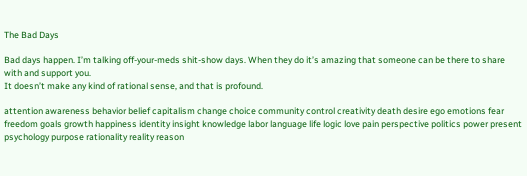The Bad Days

Bad days happen. I’m talking off-your-meds shit-show days. When they do it’s amazing that someone can be there to share with and support you.
It doesn’t make any kind of rational sense, and that is profound.

attention awareness behavior belief capitalism change choice community control creativity death desire ego emotions fear freedom goals growth happiness identity insight knowledge labor language life logic love pain perspective politics power present psychology purpose rationality reality reason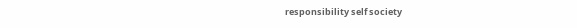responsibility self society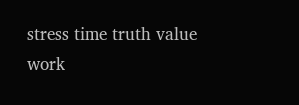stress time truth value work